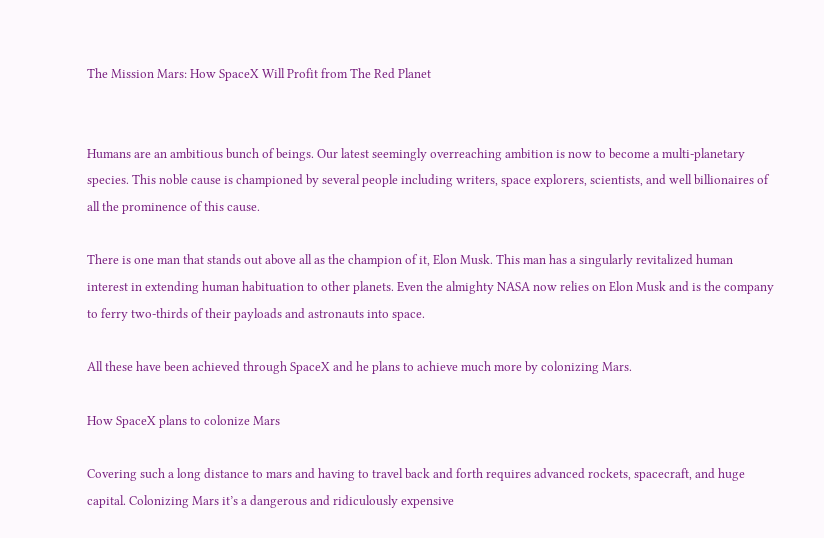The Mission Mars: How SpaceX Will Profit from The Red Planet


Humans are an ambitious bunch of beings. Our latest seemingly overreaching ambition is now to become a multi-planetary species. This noble cause is championed by several people including writers, space explorers, scientists, and well billionaires of all the prominence of this cause.

There is one man that stands out above all as the champion of it, Elon Musk. This man has a singularly revitalized human interest in extending human habituation to other planets. Even the almighty NASA now relies on Elon Musk and is the company to ferry two-thirds of their payloads and astronauts into space.

All these have been achieved through SpaceX and he plans to achieve much more by colonizing Mars.

How SpaceX plans to colonize Mars

Covering such a long distance to mars and having to travel back and forth requires advanced rockets, spacecraft, and huge capital. Colonizing Mars it’s a dangerous and ridiculously expensive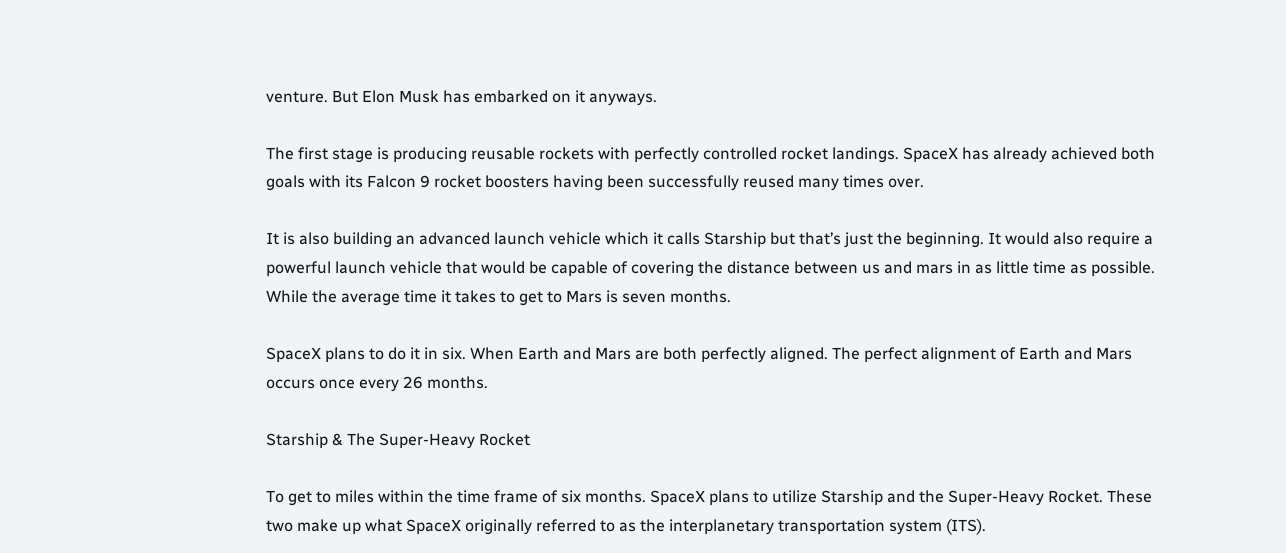venture. But Elon Musk has embarked on it anyways.

The first stage is producing reusable rockets with perfectly controlled rocket landings. SpaceX has already achieved both goals with its Falcon 9 rocket boosters having been successfully reused many times over.

It is also building an advanced launch vehicle which it calls Starship but that’s just the beginning. It would also require a powerful launch vehicle that would be capable of covering the distance between us and mars in as little time as possible. While the average time it takes to get to Mars is seven months.

SpaceX plans to do it in six. When Earth and Mars are both perfectly aligned. The perfect alignment of Earth and Mars occurs once every 26 months.

Starship & The Super-Heavy Rocket

To get to miles within the time frame of six months. SpaceX plans to utilize Starship and the Super-Heavy Rocket. These two make up what SpaceX originally referred to as the interplanetary transportation system (ITS).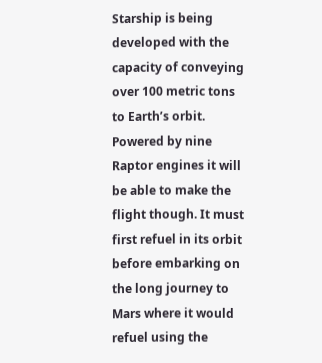Starship is being developed with the capacity of conveying over 100 metric tons to Earth’s orbit. Powered by nine Raptor engines it will be able to make the flight though. It must first refuel in its orbit before embarking on the long journey to Mars where it would refuel using the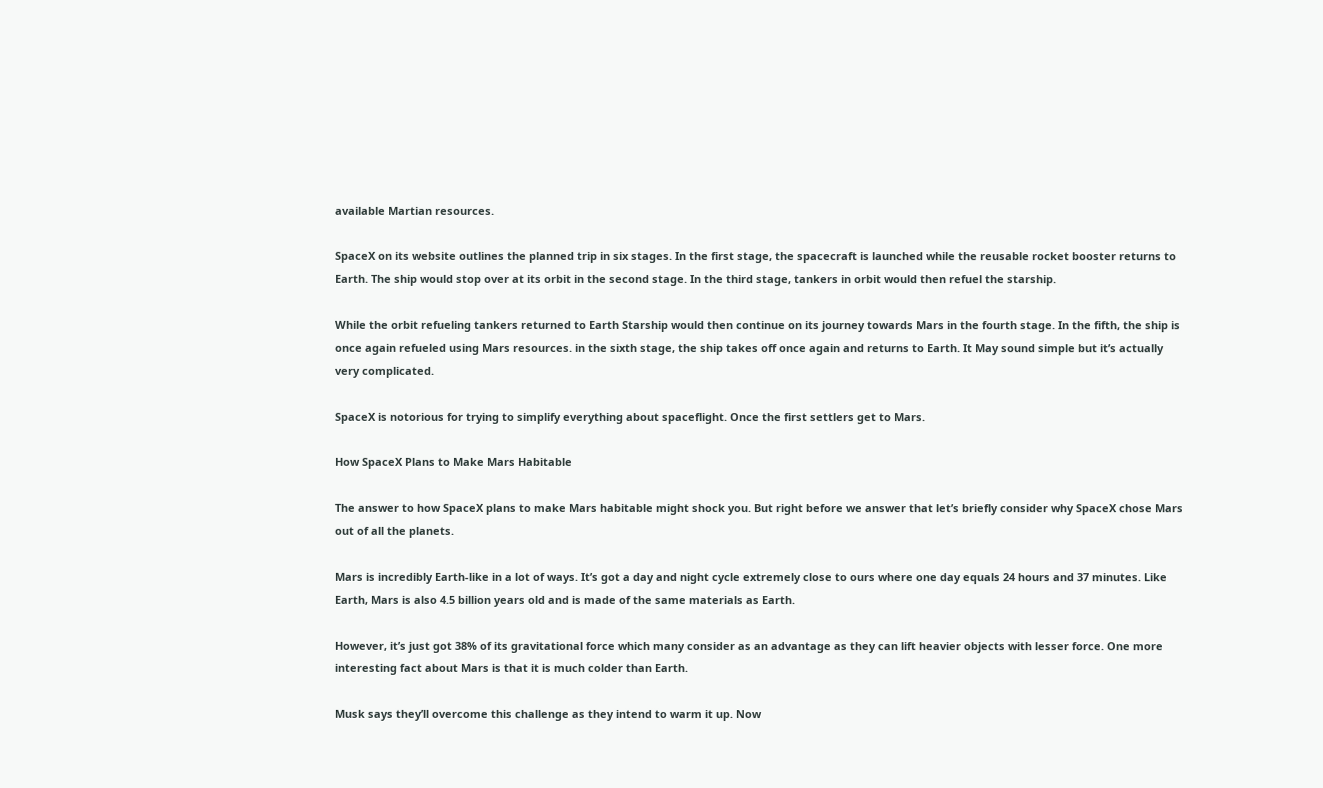available Martian resources.

SpaceX on its website outlines the planned trip in six stages. In the first stage, the spacecraft is launched while the reusable rocket booster returns to Earth. The ship would stop over at its orbit in the second stage. In the third stage, tankers in orbit would then refuel the starship.

While the orbit refueling tankers returned to Earth Starship would then continue on its journey towards Mars in the fourth stage. In the fifth, the ship is once again refueled using Mars resources. in the sixth stage, the ship takes off once again and returns to Earth. It May sound simple but it’s actually very complicated.

SpaceX is notorious for trying to simplify everything about spaceflight. Once the first settlers get to Mars.

How SpaceX Plans to Make Mars Habitable

The answer to how SpaceX plans to make Mars habitable might shock you. But right before we answer that let’s briefly consider why SpaceX chose Mars out of all the planets.

Mars is incredibly Earth-like in a lot of ways. It’s got a day and night cycle extremely close to ours where one day equals 24 hours and 37 minutes. Like Earth, Mars is also 4.5 billion years old and is made of the same materials as Earth.

However, it’s just got 38% of its gravitational force which many consider as an advantage as they can lift heavier objects with lesser force. One more interesting fact about Mars is that it is much colder than Earth.

Musk says they’ll overcome this challenge as they intend to warm it up. Now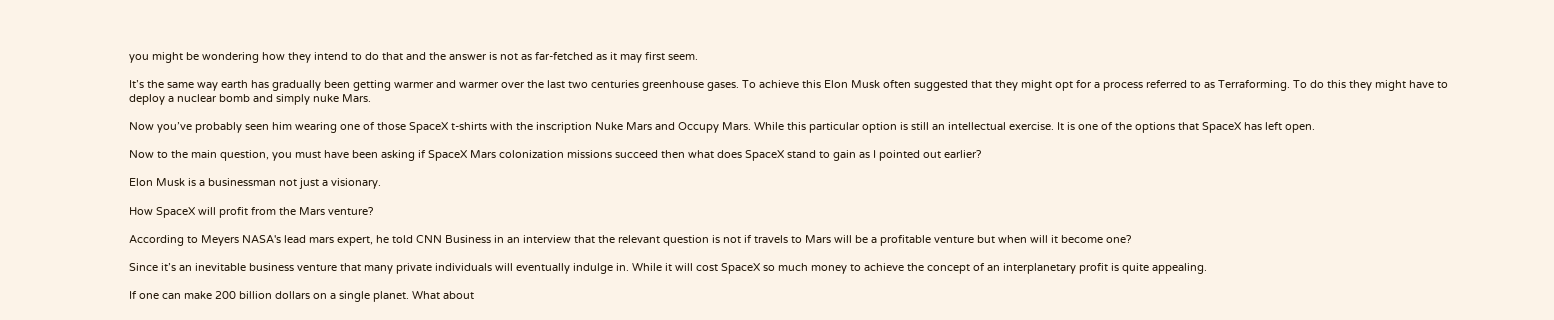you might be wondering how they intend to do that and the answer is not as far-fetched as it may first seem.

It’s the same way earth has gradually been getting warmer and warmer over the last two centuries greenhouse gases. To achieve this Elon Musk often suggested that they might opt for a process referred to as Terraforming. To do this they might have to deploy a nuclear bomb and simply nuke Mars.

Now you’ve probably seen him wearing one of those SpaceX t-shirts with the inscription Nuke Mars and Occupy Mars. While this particular option is still an intellectual exercise. It is one of the options that SpaceX has left open.

Now to the main question, you must have been asking if SpaceX Mars colonization missions succeed then what does SpaceX stand to gain as I pointed out earlier?

Elon Musk is a businessman not just a visionary.

How SpaceX will profit from the Mars venture?

According to Meyers NASA's lead mars expert, he told CNN Business in an interview that the relevant question is not if travels to Mars will be a profitable venture but when will it become one?

Since it’s an inevitable business venture that many private individuals will eventually indulge in. While it will cost SpaceX so much money to achieve the concept of an interplanetary profit is quite appealing.

If one can make 200 billion dollars on a single planet. What about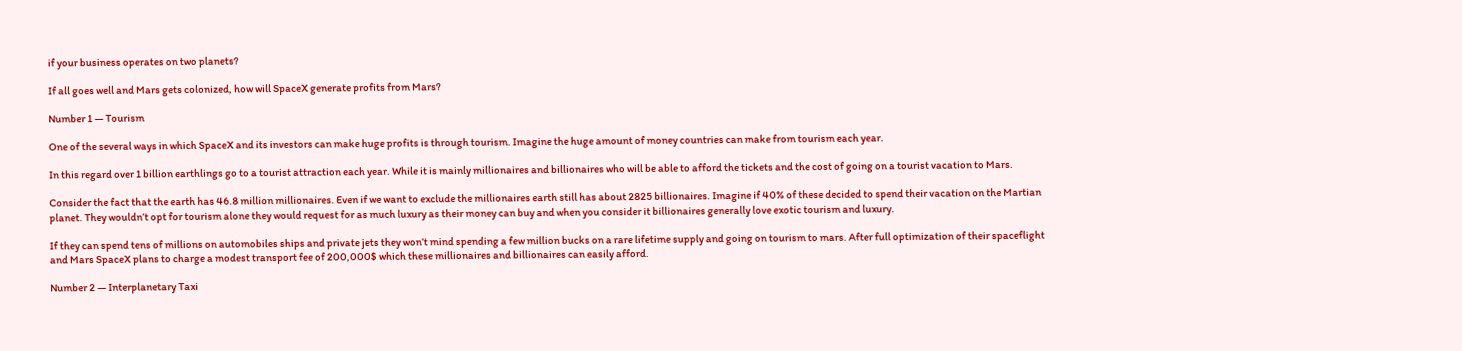if your business operates on two planets?

If all goes well and Mars gets colonized, how will SpaceX generate profits from Mars?

Number 1 — Tourism

One of the several ways in which SpaceX and its investors can make huge profits is through tourism. Imagine the huge amount of money countries can make from tourism each year.

In this regard over 1 billion earthlings go to a tourist attraction each year. While it is mainly millionaires and billionaires who will be able to afford the tickets and the cost of going on a tourist vacation to Mars.

Consider the fact that the earth has 46.8 million millionaires. Even if we want to exclude the millionaires earth still has about 2825 billionaires. Imagine if 40% of these decided to spend their vacation on the Martian planet. They wouldn’t opt for tourism alone they would request for as much luxury as their money can buy and when you consider it billionaires generally love exotic tourism and luxury.

If they can spend tens of millions on automobiles ships and private jets they won’t mind spending a few million bucks on a rare lifetime supply and going on tourism to mars. After full optimization of their spaceflight and Mars SpaceX plans to charge a modest transport fee of 200,000$ which these millionaires and billionaires can easily afford.

Number 2 — Interplanetary Taxi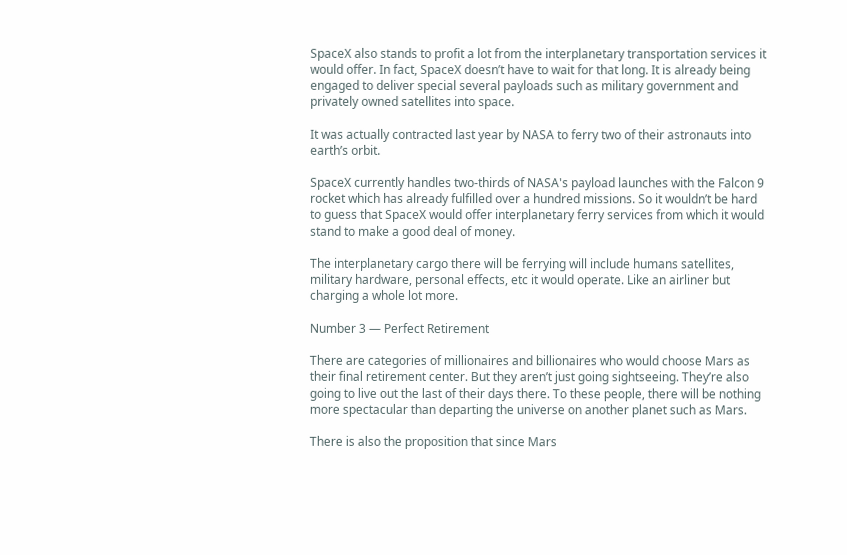SpaceX also stands to profit a lot from the interplanetary transportation services it would offer. In fact, SpaceX doesn’t have to wait for that long. It is already being engaged to deliver special several payloads such as military government and privately owned satellites into space.

It was actually contracted last year by NASA to ferry two of their astronauts into earth’s orbit.

SpaceX currently handles two-thirds of NASA's payload launches with the Falcon 9 rocket which has already fulfilled over a hundred missions. So it wouldn’t be hard to guess that SpaceX would offer interplanetary ferry services from which it would stand to make a good deal of money.

The interplanetary cargo there will be ferrying will include humans satellites, military hardware, personal effects, etc it would operate. Like an airliner but charging a whole lot more.

Number 3 — Perfect Retirement

There are categories of millionaires and billionaires who would choose Mars as their final retirement center. But they aren’t just going sightseeing. They’re also going to live out the last of their days there. To these people, there will be nothing more spectacular than departing the universe on another planet such as Mars.

There is also the proposition that since Mars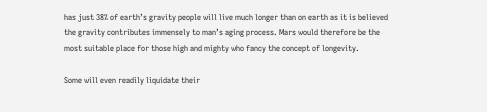has just 38% of earth’s gravity people will live much longer than on earth as it is believed the gravity contributes immensely to man’s aging process. Mars would therefore be the most suitable place for those high and mighty who fancy the concept of longevity.

Some will even readily liquidate their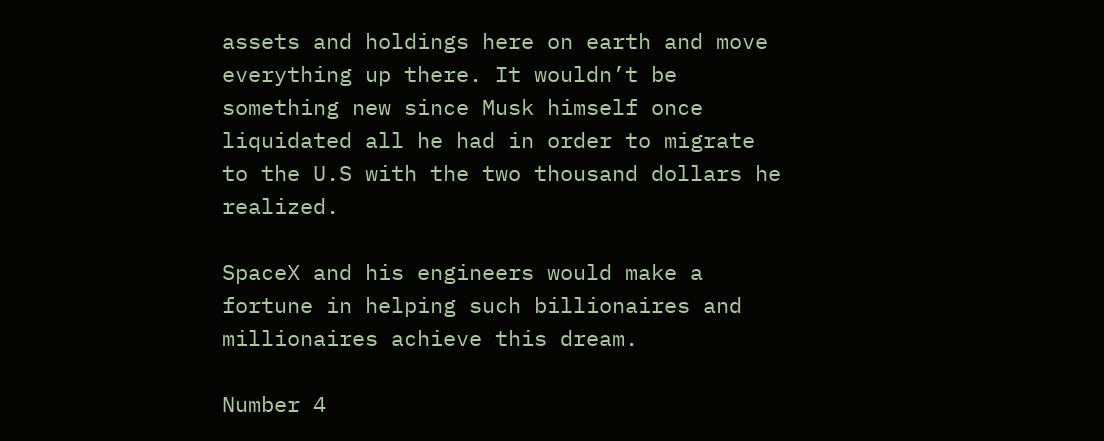assets and holdings here on earth and move everything up there. It wouldn’t be something new since Musk himself once liquidated all he had in order to migrate to the U.S with the two thousand dollars he realized.

SpaceX and his engineers would make a fortune in helping such billionaires and millionaires achieve this dream.

Number 4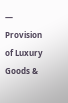— Provision of Luxury Goods &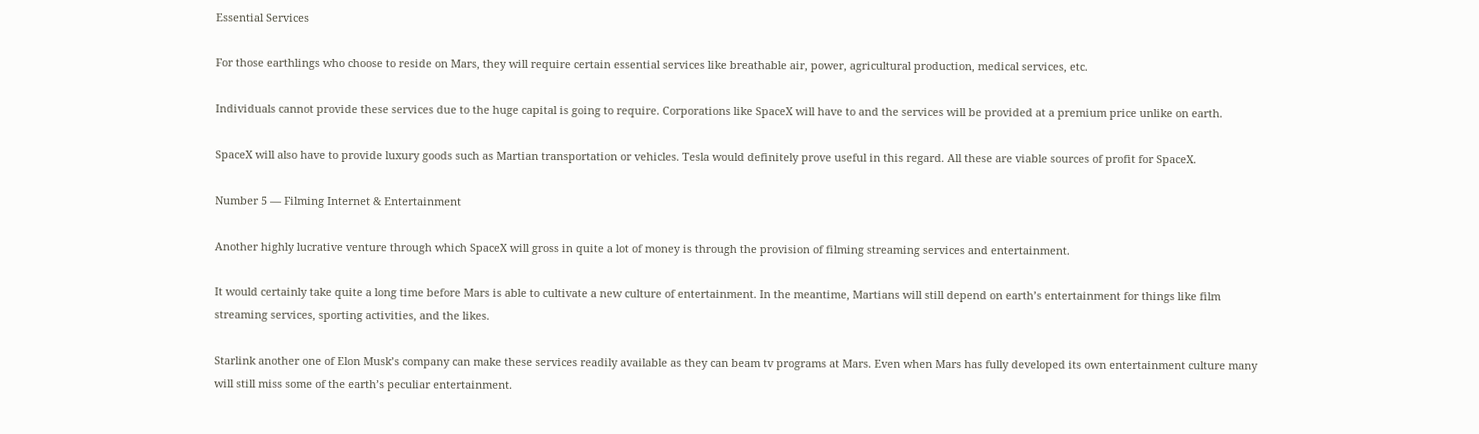Essential Services

For those earthlings who choose to reside on Mars, they will require certain essential services like breathable air, power, agricultural production, medical services, etc.

Individuals cannot provide these services due to the huge capital is going to require. Corporations like SpaceX will have to and the services will be provided at a premium price unlike on earth.

SpaceX will also have to provide luxury goods such as Martian transportation or vehicles. Tesla would definitely prove useful in this regard. All these are viable sources of profit for SpaceX.

Number 5 — Filming Internet & Entertainment

Another highly lucrative venture through which SpaceX will gross in quite a lot of money is through the provision of filming streaming services and entertainment.

It would certainly take quite a long time before Mars is able to cultivate a new culture of entertainment. In the meantime, Martians will still depend on earth’s entertainment for things like film streaming services, sporting activities, and the likes.

Starlink another one of Elon Musk’s company can make these services readily available as they can beam tv programs at Mars. Even when Mars has fully developed its own entertainment culture many will still miss some of the earth’s peculiar entertainment.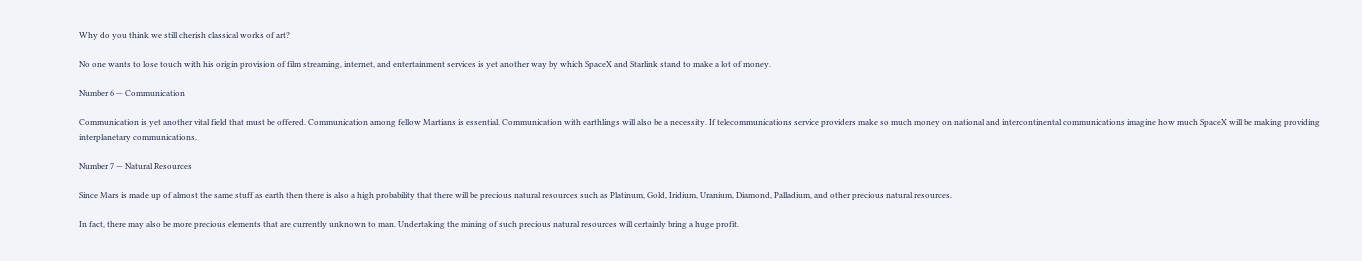Why do you think we still cherish classical works of art?

No one wants to lose touch with his origin provision of film streaming, internet, and entertainment services is yet another way by which SpaceX and Starlink stand to make a lot of money.

Number 6 — Communication

Communication is yet another vital field that must be offered. Communication among fellow Martians is essential. Communication with earthlings will also be a necessity. If telecommunications service providers make so much money on national and intercontinental communications imagine how much SpaceX will be making providing interplanetary communications.

Number 7 — Natural Resources

Since Mars is made up of almost the same stuff as earth then there is also a high probability that there will be precious natural resources such as Platinum, Gold, Iridium, Uranium, Diamond, Palladium, and other precious natural resources.

In fact, there may also be more precious elements that are currently unknown to man. Undertaking the mining of such precious natural resources will certainly bring a huge profit.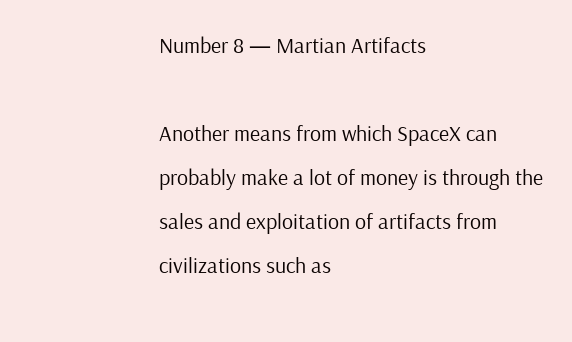Number 8 — Martian Artifacts

Another means from which SpaceX can probably make a lot of money is through the sales and exploitation of artifacts from civilizations such as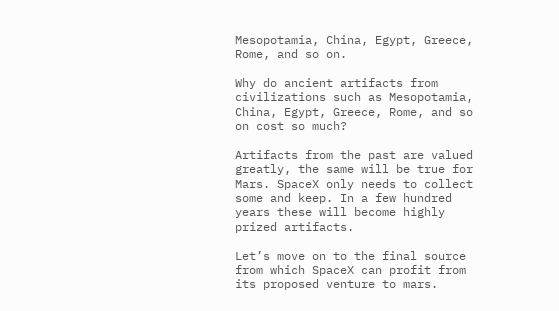Mesopotamia, China, Egypt, Greece, Rome, and so on.

Why do ancient artifacts from civilizations such as Mesopotamia, China, Egypt, Greece, Rome, and so on cost so much?

Artifacts from the past are valued greatly, the same will be true for Mars. SpaceX only needs to collect some and keep. In a few hundred years these will become highly prized artifacts.

Let’s move on to the final source from which SpaceX can profit from its proposed venture to mars.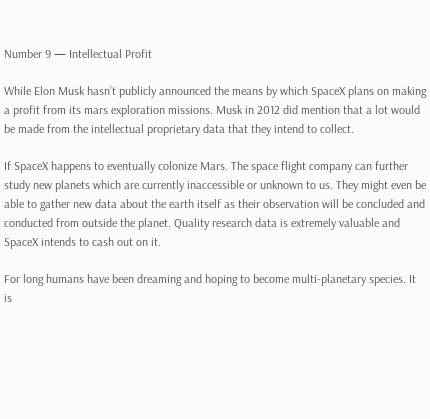Number 9 — Intellectual Profit

While Elon Musk hasn’t publicly announced the means by which SpaceX plans on making a profit from its mars exploration missions. Musk in 2012 did mention that a lot would be made from the intellectual proprietary data that they intend to collect.

If SpaceX happens to eventually colonize Mars. The space flight company can further study new planets which are currently inaccessible or unknown to us. They might even be able to gather new data about the earth itself as their observation will be concluded and conducted from outside the planet. Quality research data is extremely valuable and SpaceX intends to cash out on it.

For long humans have been dreaming and hoping to become multi-planetary species. It is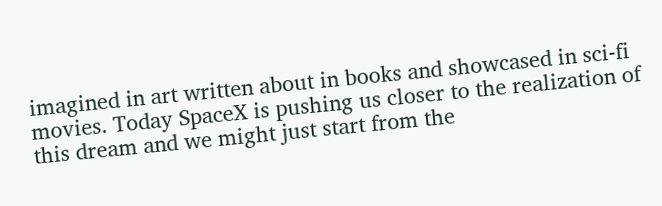imagined in art written about in books and showcased in sci-fi movies. Today SpaceX is pushing us closer to the realization of this dream and we might just start from the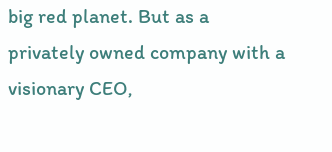big red planet. But as a privately owned company with a visionary CEO,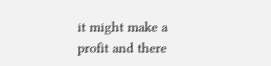it might make a profit and there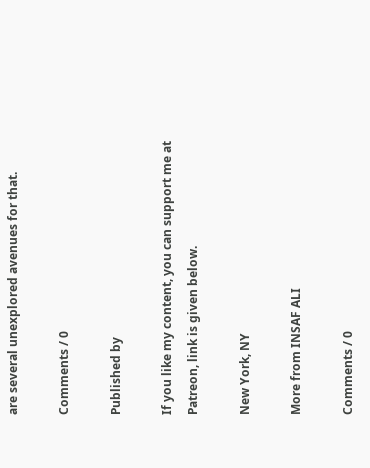are several unexplored avenues for that.

Comments / 0

Published by

If you like my content, you can support me at Patreon, link is given below.

New York, NY

More from INSAF ALI

Comments / 0